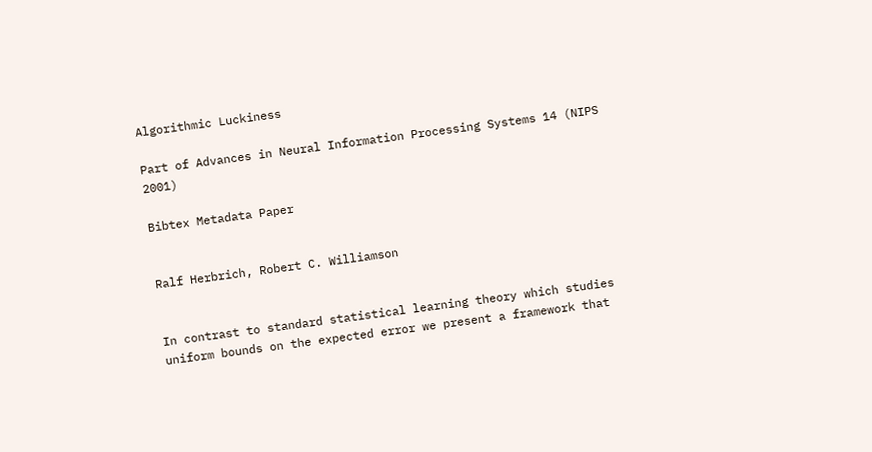Algorithmic Luckiness

Part of Advances in Neural Information Processing Systems 14 (NIPS 2001)

Bibtex Metadata Paper


Ralf Herbrich, Robert C. Williamson


In contrast to standard statistical learning theory which studies uniform bounds on the expected error we present a framework that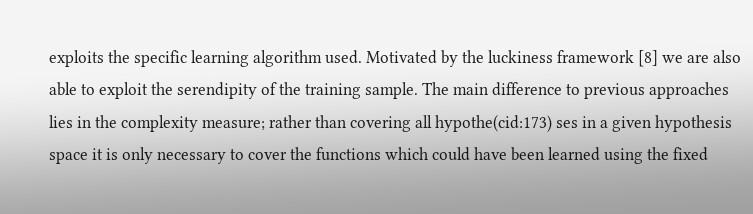exploits the specific learning algorithm used. Motivated by the luckiness framework [8] we are also able to exploit the serendipity of the training sample. The main difference to previous approaches lies in the complexity measure; rather than covering all hypothe(cid:173) ses in a given hypothesis space it is only necessary to cover the functions which could have been learned using the fixed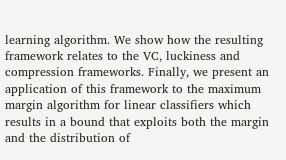learning algorithm. We show how the resulting framework relates to the VC, luckiness and compression frameworks. Finally, we present an application of this framework to the maximum margin algorithm for linear classifiers which results in a bound that exploits both the margin and the distribution of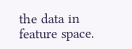the data in feature space.